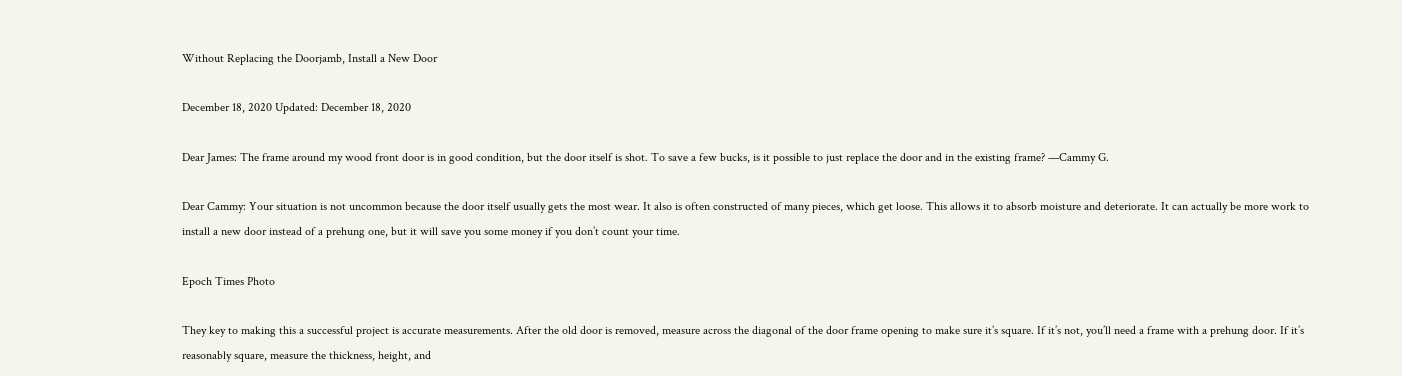Without Replacing the Doorjamb, Install a New Door

December 18, 2020 Updated: December 18, 2020

Dear James: The frame around my wood front door is in good condition, but the door itself is shot. To save a few bucks, is it possible to just replace the door and in the existing frame? —Cammy G.

Dear Cammy: Your situation is not uncommon because the door itself usually gets the most wear. It also is often constructed of many pieces, which get loose. This allows it to absorb moisture and deteriorate. It can actually be more work to install a new door instead of a prehung one, but it will save you some money if you don’t count your time.

Epoch Times Photo

They key to making this a successful project is accurate measurements. After the old door is removed, measure across the diagonal of the door frame opening to make sure it’s square. If it’s not, you’ll need a frame with a prehung door. If it’s reasonably square, measure the thickness, height, and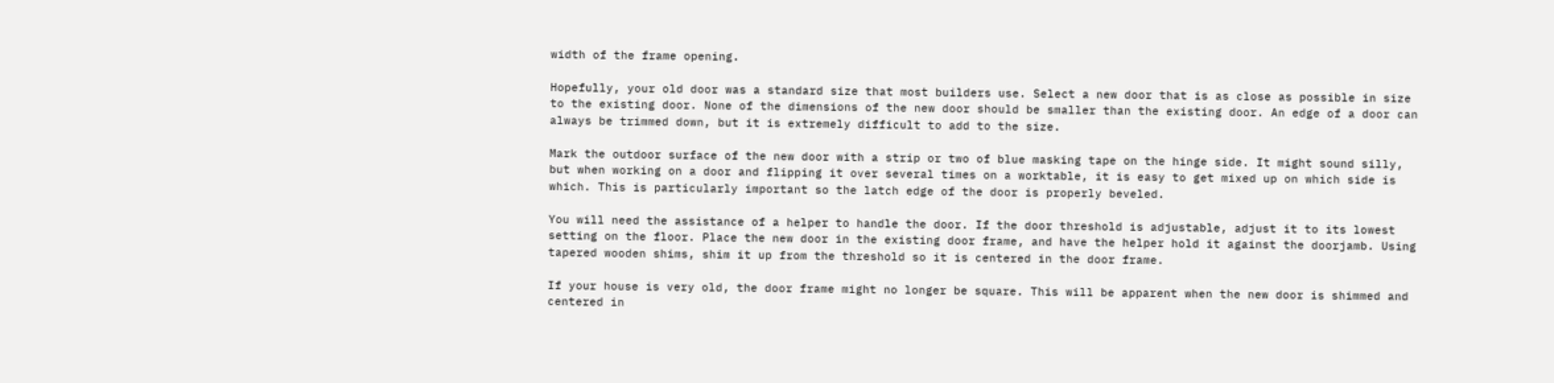width of the frame opening.

Hopefully, your old door was a standard size that most builders use. Select a new door that is as close as possible in size to the existing door. None of the dimensions of the new door should be smaller than the existing door. An edge of a door can always be trimmed down, but it is extremely difficult to add to the size.

Mark the outdoor surface of the new door with a strip or two of blue masking tape on the hinge side. It might sound silly, but when working on a door and flipping it over several times on a worktable, it is easy to get mixed up on which side is which. This is particularly important so the latch edge of the door is properly beveled.

You will need the assistance of a helper to handle the door. If the door threshold is adjustable, adjust it to its lowest setting on the floor. Place the new door in the existing door frame, and have the helper hold it against the doorjamb. Using tapered wooden shims, shim it up from the threshold so it is centered in the door frame.

If your house is very old, the door frame might no longer be square. This will be apparent when the new door is shimmed and centered in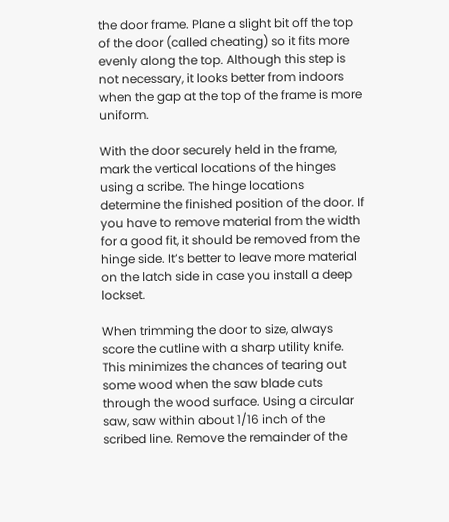the door frame. Plane a slight bit off the top of the door (called cheating) so it fits more evenly along the top. Although this step is not necessary, it looks better from indoors when the gap at the top of the frame is more uniform.

With the door securely held in the frame, mark the vertical locations of the hinges using a scribe. The hinge locations determine the finished position of the door. If you have to remove material from the width for a good fit, it should be removed from the hinge side. It’s better to leave more material on the latch side in case you install a deep lockset.

When trimming the door to size, always score the cutline with a sharp utility knife. This minimizes the chances of tearing out some wood when the saw blade cuts through the wood surface. Using a circular saw, saw within about 1/16 inch of the scribed line. Remove the remainder of the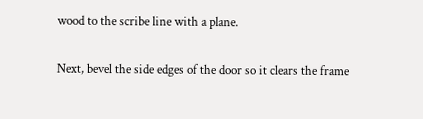wood to the scribe line with a plane.

Next, bevel the side edges of the door so it clears the frame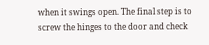when it swings open. The final step is to screw the hinges to the door and check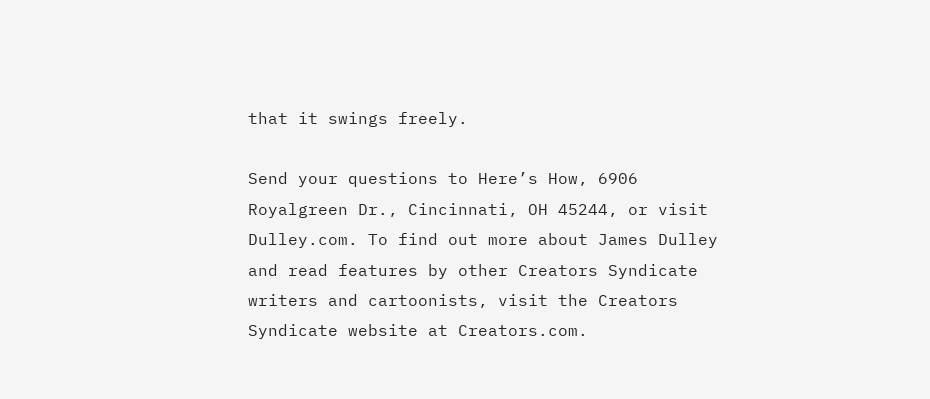that it swings freely.

Send your questions to Here’s How, 6906 Royalgreen Dr., Cincinnati, OH 45244, or visit Dulley.com. To find out more about James Dulley and read features by other Creators Syndicate writers and cartoonists, visit the Creators Syndicate website at Creators.com.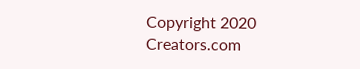Copyright 2020 Creators.com